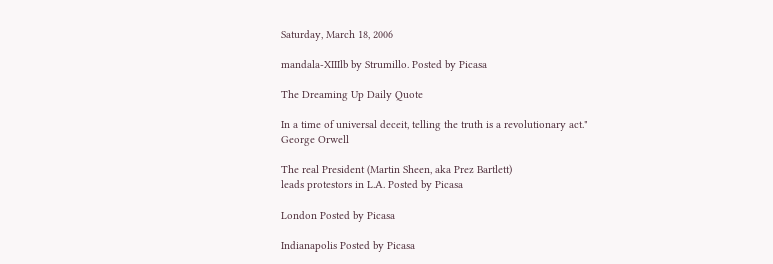Saturday, March 18, 2006

mandala-XIIIlb by Strumillo. Posted by Picasa

The Dreaming Up Daily Quote

In a time of universal deceit, telling the truth is a revolutionary act."
George Orwell

The real President (Martin Sheen, aka Prez Bartlett)
leads protestors in L.A. Posted by Picasa

London Posted by Picasa

Indianapolis Posted by Picasa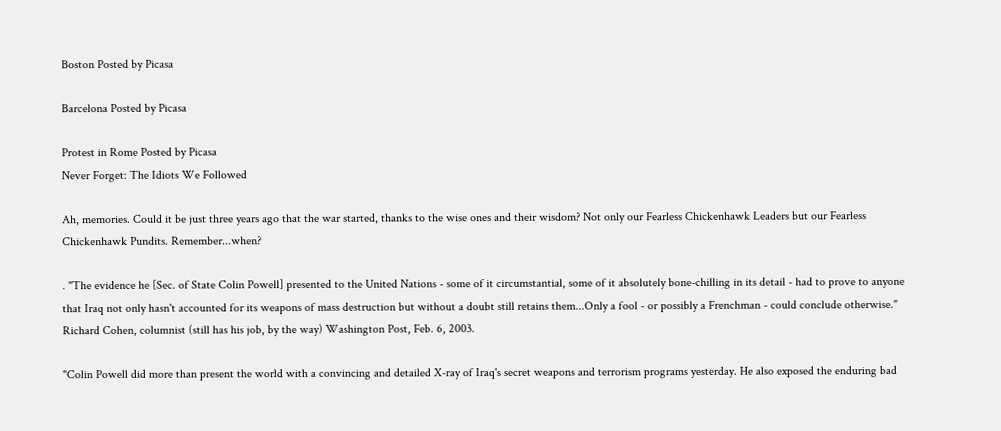Boston Posted by Picasa

Barcelona Posted by Picasa

Protest in Rome Posted by Picasa
Never Forget: The Idiots We Followed

Ah, memories. Could it be just three years ago that the war started, thanks to the wise ones and their wisdom? Not only our Fearless Chickenhawk Leaders but our Fearless Chickenhawk Pundits. Remember...when?

. "The evidence he [Sec. of State Colin Powell] presented to the United Nations - some of it circumstantial, some of it absolutely bone-chilling in its detail - had to prove to anyone that Iraq not only hasn't accounted for its weapons of mass destruction but without a doubt still retains them...Only a fool - or possibly a Frenchman - could conclude otherwise."
Richard Cohen, columnist (still has his job, by the way) Washington Post, Feb. 6, 2003.

"Colin Powell did more than present the world with a convincing and detailed X-ray of Iraq's secret weapons and terrorism programs yesterday. He also exposed the enduring bad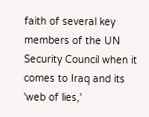faith of several key members of the UN Security Council when it comes to Iraq and its 'web of lies,'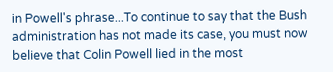in Powell's phrase...To continue to say that the Bush administration has not made its case, you must now believe that Colin Powell lied in the most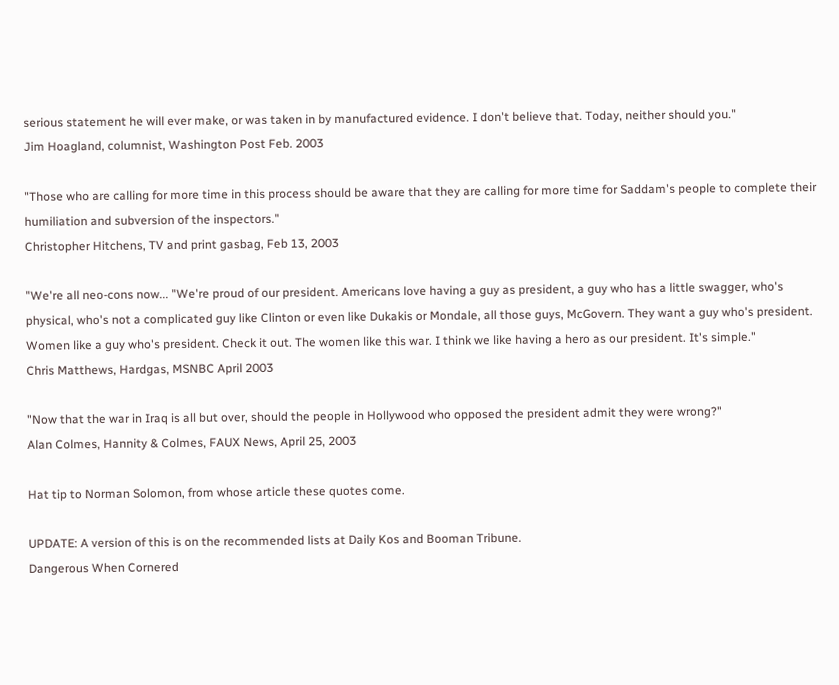serious statement he will ever make, or was taken in by manufactured evidence. I don't believe that. Today, neither should you."
Jim Hoagland, columnist, Washington Post Feb. 2003

"Those who are calling for more time in this process should be aware that they are calling for more time for Saddam's people to complete their humiliation and subversion of the inspectors."
Christopher Hitchens, TV and print gasbag, Feb 13, 2003

"We're all neo-cons now... "We're proud of our president. Americans love having a guy as president, a guy who has a little swagger, who's physical, who's not a complicated guy like Clinton or even like Dukakis or Mondale, all those guys, McGovern. They want a guy who's president. Women like a guy who's president. Check it out. The women like this war. I think we like having a hero as our president. It's simple."
Chris Matthews, Hardgas, MSNBC April 2003

"Now that the war in Iraq is all but over, should the people in Hollywood who opposed the president admit they were wrong?"
Alan Colmes, Hannity & Colmes, FAUX News, April 25, 2003

Hat tip to Norman Solomon, from whose article these quotes come.

UPDATE: A version of this is on the recommended lists at Daily Kos and Booman Tribune.
Dangerous When Cornered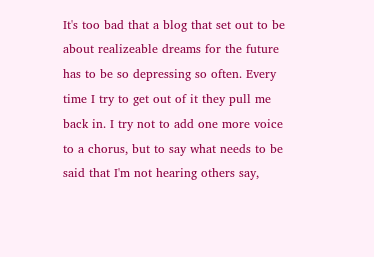It's too bad that a blog that set out to be about realizeable dreams for the future has to be so depressing so often. Every time I try to get out of it they pull me back in. I try not to add one more voice to a chorus, but to say what needs to be said that I'm not hearing others say,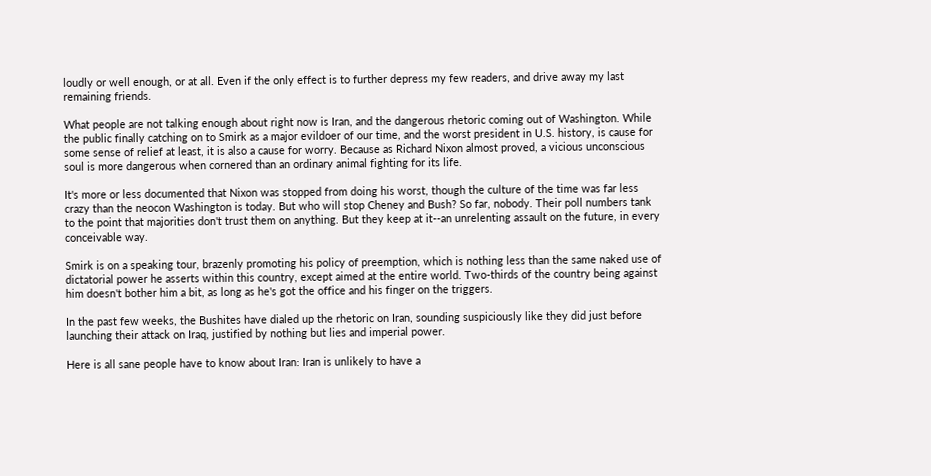loudly or well enough, or at all. Even if the only effect is to further depress my few readers, and drive away my last remaining friends.

What people are not talking enough about right now is Iran, and the dangerous rhetoric coming out of Washington. While the public finally catching on to Smirk as a major evildoer of our time, and the worst president in U.S. history, is cause for some sense of relief at least, it is also a cause for worry. Because as Richard Nixon almost proved, a vicious unconscious soul is more dangerous when cornered than an ordinary animal fighting for its life.

It's more or less documented that Nixon was stopped from doing his worst, though the culture of the time was far less crazy than the neocon Washington is today. But who will stop Cheney and Bush? So far, nobody. Their poll numbers tank to the point that majorities don't trust them on anything. But they keep at it--an unrelenting assault on the future, in every conceivable way.

Smirk is on a speaking tour, brazenly promoting his policy of preemption, which is nothing less than the same naked use of dictatorial power he asserts within this country, except aimed at the entire world. Two-thirds of the country being against him doesn't bother him a bit, as long as he's got the office and his finger on the triggers.

In the past few weeks, the Bushites have dialed up the rhetoric on Iran, sounding suspiciously like they did just before launching their attack on Iraq, justified by nothing but lies and imperial power.

Here is all sane people have to know about Iran: Iran is unlikely to have a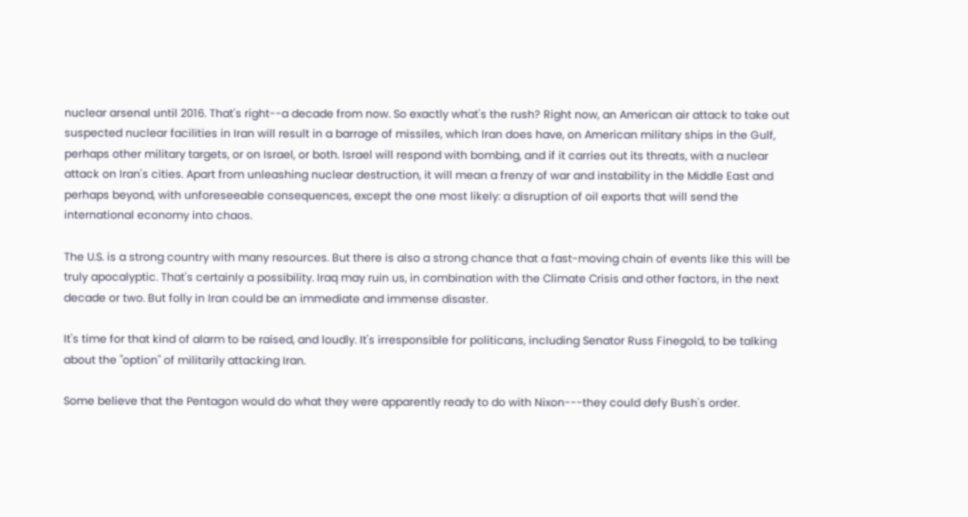nuclear arsenal until 2016. That's right--a decade from now. So exactly what's the rush? Right now, an American air attack to take out suspected nuclear facilities in Iran will result in a barrage of missiles, which Iran does have, on American military ships in the Gulf, perhaps other military targets, or on Israel, or both. Israel will respond with bombing, and if it carries out its threats, with a nuclear attack on Iran's cities. Apart from unleashing nuclear destruction, it will mean a frenzy of war and instability in the Middle East and perhaps beyond, with unforeseeable consequences, except the one most likely: a disruption of oil exports that will send the international economy into chaos.

The U.S. is a strong country with many resources. But there is also a strong chance that a fast-moving chain of events like this will be truly apocalyptic. That's certainly a possibility. Iraq may ruin us, in combination with the Climate Crisis and other factors, in the next decade or two. But folly in Iran could be an immediate and immense disaster.

It's time for that kind of alarm to be raised, and loudly. It's irresponsible for politicans, including Senator Russ Finegold, to be talking about the "option" of militarily attacking Iran.

Some believe that the Pentagon would do what they were apparently ready to do with Nixon---they could defy Bush's order.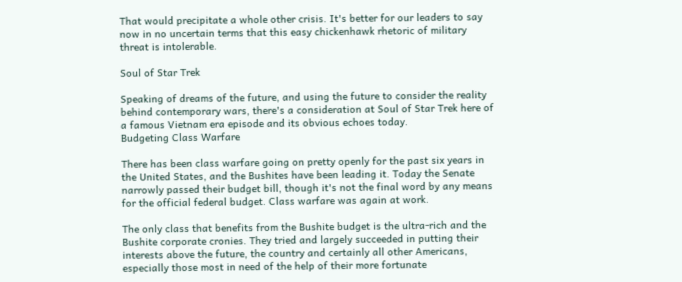That would precipitate a whole other crisis. It's better for our leaders to say now in no uncertain terms that this easy chickenhawk rhetoric of military threat is intolerable.

Soul of Star Trek

Speaking of dreams of the future, and using the future to consider the reality behind contemporary wars, there's a consideration at Soul of Star Trek here of a famous Vietnam era episode and its obvious echoes today.
Budgeting Class Warfare

There has been class warfare going on pretty openly for the past six years in the United States, and the Bushites have been leading it. Today the Senate narrowly passed their budget bill, though it's not the final word by any means for the official federal budget. Class warfare was again at work.

The only class that benefits from the Bushite budget is the ultra-rich and the Bushite corporate cronies. They tried and largely succeeded in putting their interests above the future, the country and certainly all other Americans, especially those most in need of the help of their more fortunate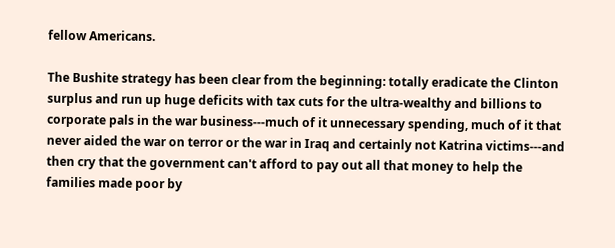fellow Americans.

The Bushite strategy has been clear from the beginning: totally eradicate the Clinton surplus and run up huge deficits with tax cuts for the ultra-wealthy and billions to corporate pals in the war business---much of it unnecessary spending, much of it that never aided the war on terror or the war in Iraq and certainly not Katrina victims---and then cry that the government can't afford to pay out all that money to help the families made poor by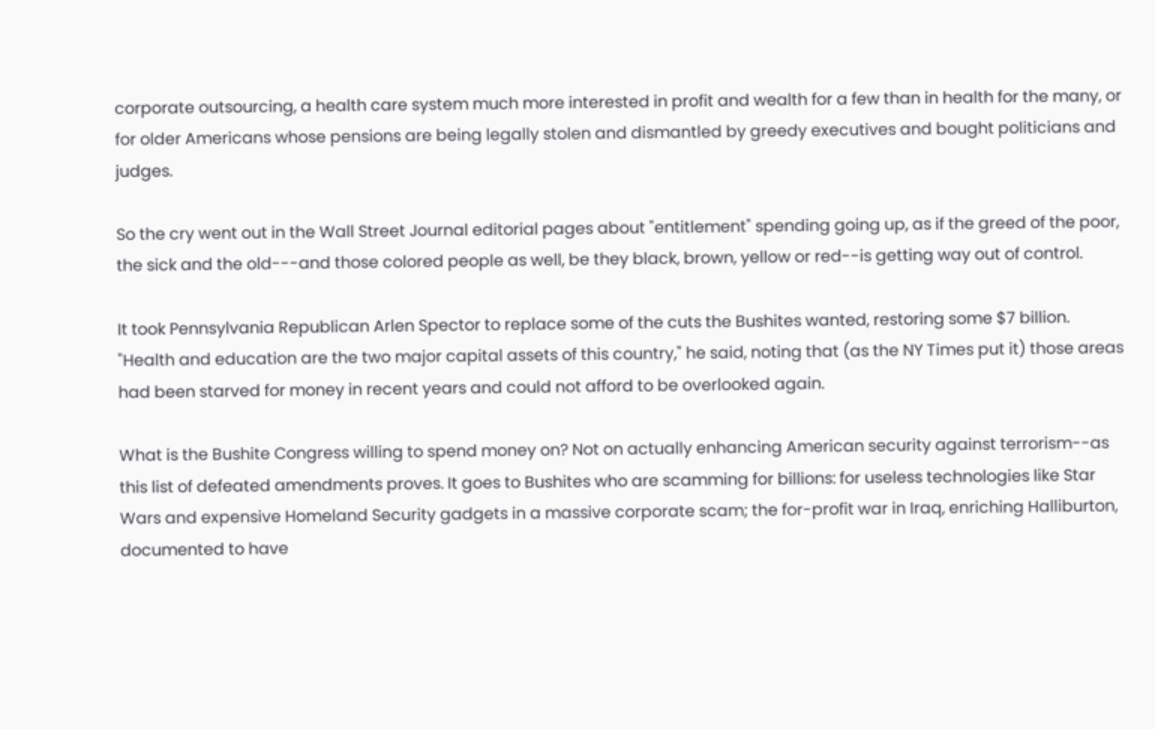corporate outsourcing, a health care system much more interested in profit and wealth for a few than in health for the many, or for older Americans whose pensions are being legally stolen and dismantled by greedy executives and bought politicians and judges.

So the cry went out in the Wall Street Journal editorial pages about "entitlement" spending going up, as if the greed of the poor, the sick and the old---and those colored people as well, be they black, brown, yellow or red--is getting way out of control.

It took Pennsylvania Republican Arlen Spector to replace some of the cuts the Bushites wanted, restoring some $7 billion. "Health and education are the two major capital assets of this country," he said, noting that (as the NY Times put it) those areas had been starved for money in recent years and could not afford to be overlooked again.

What is the Bushite Congress willing to spend money on? Not on actually enhancing American security against terrorism--as this list of defeated amendments proves. It goes to Bushites who are scamming for billions: for useless technologies like Star Wars and expensive Homeland Security gadgets in a massive corporate scam; the for-profit war in Iraq, enriching Halliburton, documented to have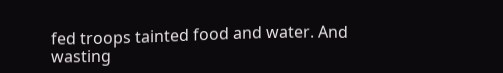fed troops tainted food and water. And wasting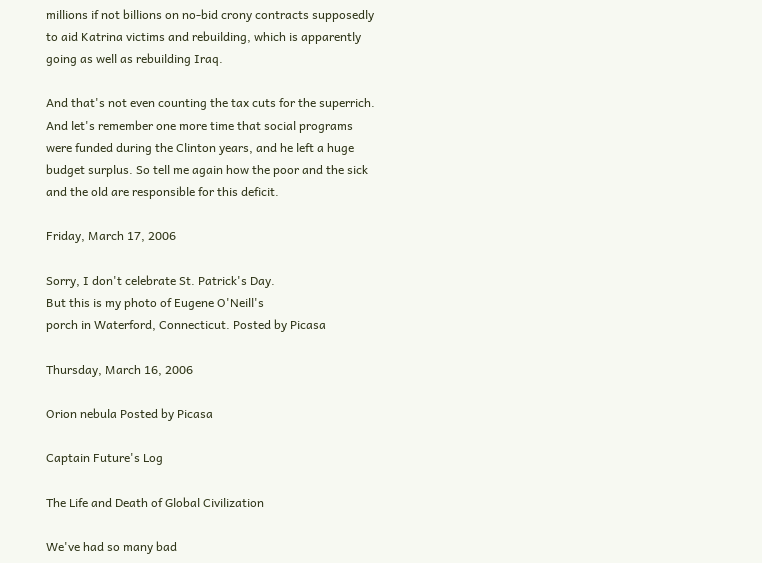millions if not billions on no-bid crony contracts supposedly to aid Katrina victims and rebuilding, which is apparently going as well as rebuilding Iraq.

And that's not even counting the tax cuts for the superrich. And let's remember one more time that social programs were funded during the Clinton years, and he left a huge budget surplus. So tell me again how the poor and the sick and the old are responsible for this deficit.

Friday, March 17, 2006

Sorry, I don't celebrate St. Patrick's Day.
But this is my photo of Eugene O'Neill's
porch in Waterford, Connecticut. Posted by Picasa

Thursday, March 16, 2006

Orion nebula Posted by Picasa

Captain Future's Log

The Life and Death of Global Civilization

We've had so many bad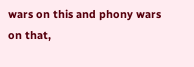wars on this and phony wars on that,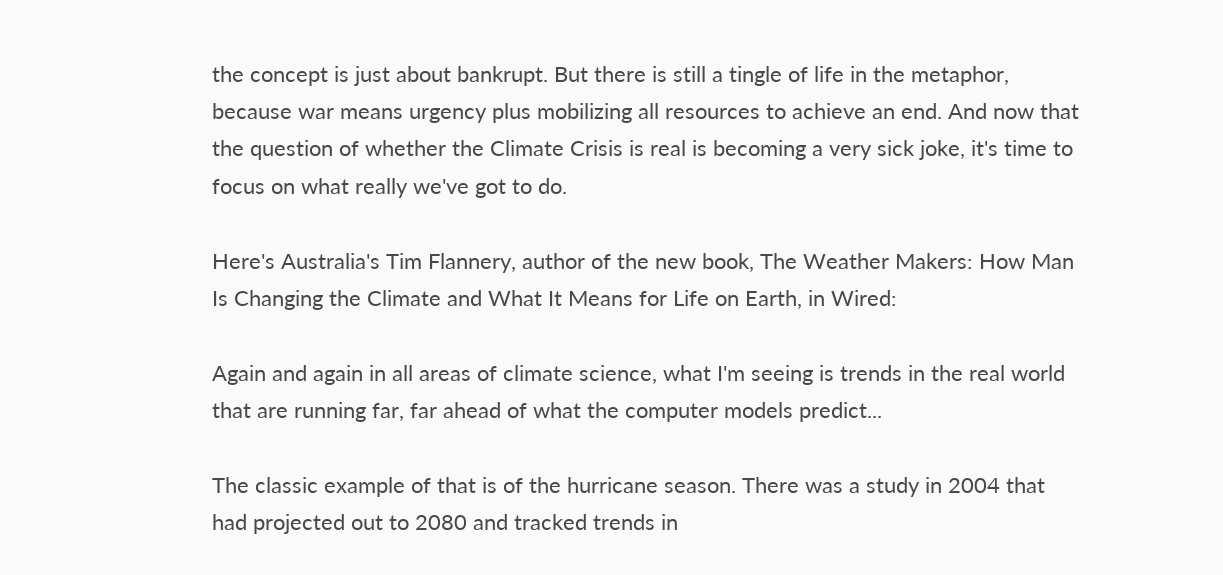the concept is just about bankrupt. But there is still a tingle of life in the metaphor, because war means urgency plus mobilizing all resources to achieve an end. And now that the question of whether the Climate Crisis is real is becoming a very sick joke, it's time to focus on what really we've got to do.

Here's Australia's Tim Flannery, author of the new book, The Weather Makers: How Man Is Changing the Climate and What It Means for Life on Earth, in Wired:

Again and again in all areas of climate science, what I'm seeing is trends in the real world that are running far, far ahead of what the computer models predict...

The classic example of that is of the hurricane season. There was a study in 2004 that had projected out to 2080 and tracked trends in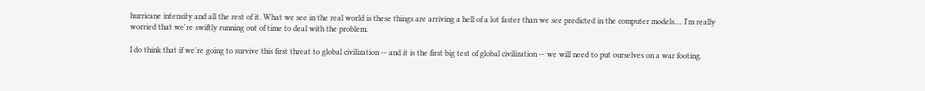hurricane intensity and all the rest of it. What we see in the real world is these things are arriving a hell of a lot faster than we see predicted in the computer models.... I'm really worried that we're swiftly running out of time to deal with the problem.

I do think that if we're going to survive this first threat to global civilization -- and it is the first big test of global civilization -- we will need to put ourselves on a war footing.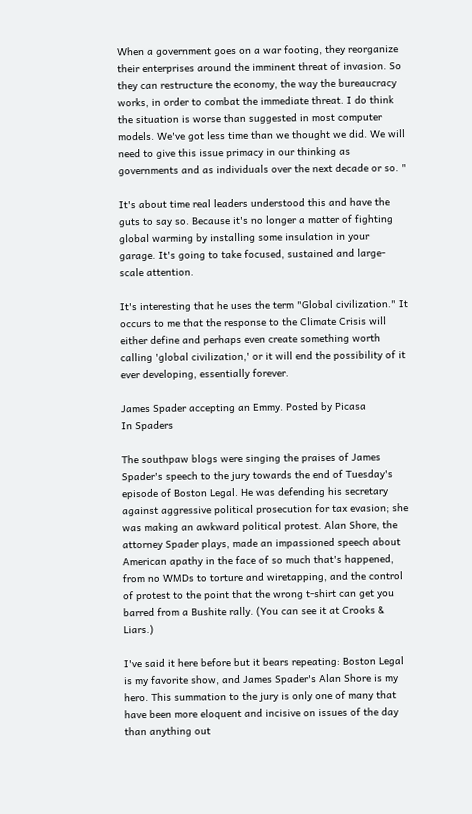When a government goes on a war footing, they reorganize their enterprises around the imminent threat of invasion. So they can restructure the economy, the way the bureaucracy works, in order to combat the immediate threat. I do think the situation is worse than suggested in most computer models. We've got less time than we thought we did. We will need to give this issue primacy in our thinking as governments and as individuals over the next decade or so. "

It's about time real leaders understood this and have the guts to say so. Because it's no longer a matter of fighting global warming by installing some insulation in your garage. It's going to take focused, sustained and large-scale attention.

It's interesting that he uses the term "Global civilization." It occurs to me that the response to the Climate Crisis will either define and perhaps even create something worth calling 'global civilization,' or it will end the possibility of it ever developing, essentially forever.

James Spader accepting an Emmy. Posted by Picasa
In Spaders

The southpaw blogs were singing the praises of James Spader's speech to the jury towards the end of Tuesday's episode of Boston Legal. He was defending his secretary against aggressive political prosecution for tax evasion; she was making an awkward political protest. Alan Shore, the attorney Spader plays, made an impassioned speech about American apathy in the face of so much that's happened, from no WMDs to torture and wiretapping, and the control of protest to the point that the wrong t-shirt can get you barred from a Bushite rally. (You can see it at Crooks & Liars.)

I've said it here before but it bears repeating: Boston Legal is my favorite show, and James Spader's Alan Shore is my hero. This summation to the jury is only one of many that have been more eloquent and incisive on issues of the day than anything out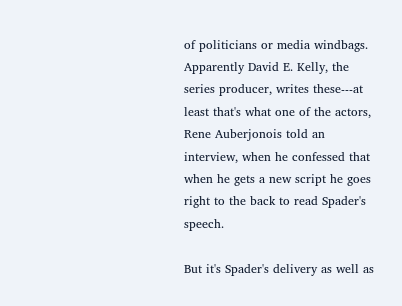of politicians or media windbags. Apparently David E. Kelly, the series producer, writes these---at least that's what one of the actors, Rene Auberjonois told an interview, when he confessed that when he gets a new script he goes right to the back to read Spader's speech.

But it's Spader's delivery as well as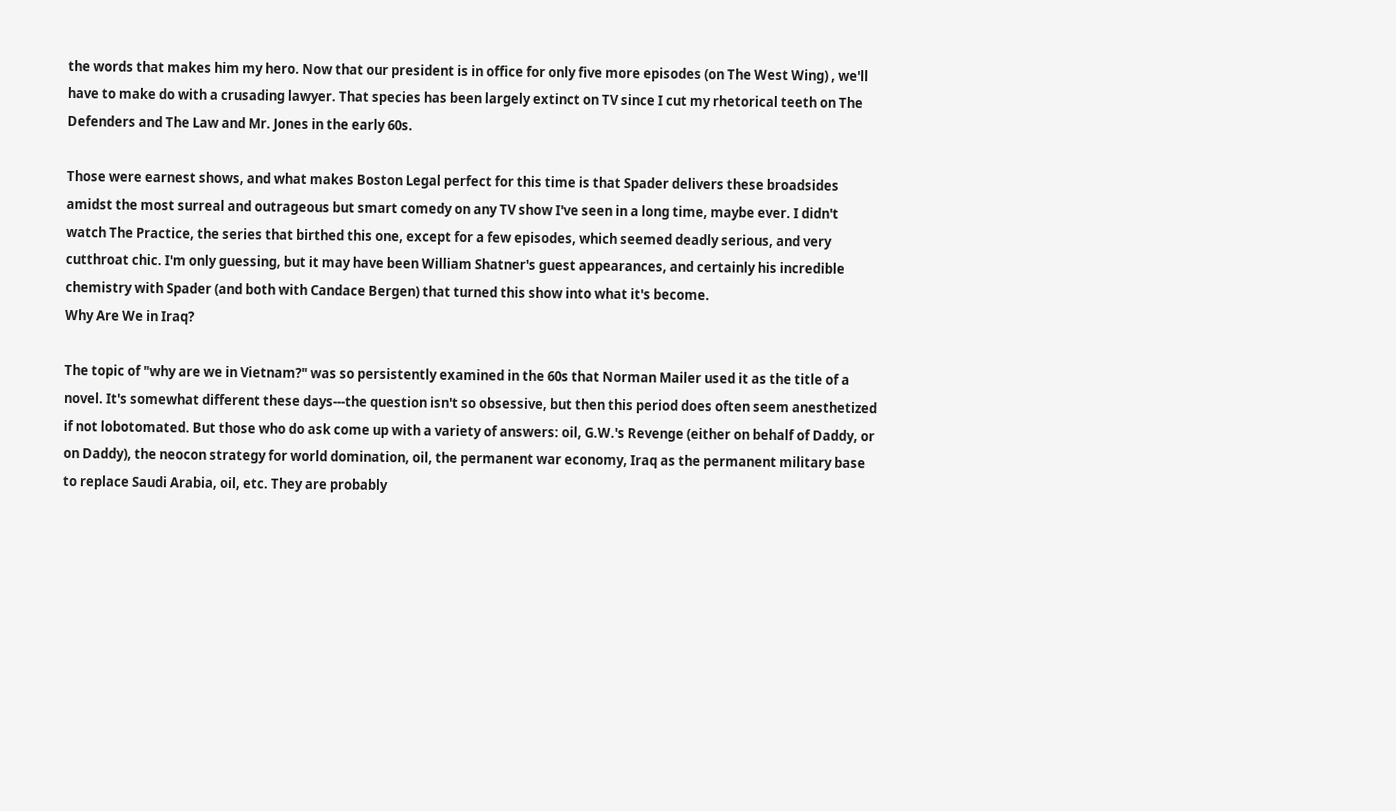the words that makes him my hero. Now that our president is in office for only five more episodes (on The West Wing) , we'll have to make do with a crusading lawyer. That species has been largely extinct on TV since I cut my rhetorical teeth on The Defenders and The Law and Mr. Jones in the early 60s.

Those were earnest shows, and what makes Boston Legal perfect for this time is that Spader delivers these broadsides amidst the most surreal and outrageous but smart comedy on any TV show I've seen in a long time, maybe ever. I didn't watch The Practice, the series that birthed this one, except for a few episodes, which seemed deadly serious, and very cutthroat chic. I'm only guessing, but it may have been William Shatner's guest appearances, and certainly his incredible chemistry with Spader (and both with Candace Bergen) that turned this show into what it's become.
Why Are We in Iraq?

The topic of "why are we in Vietnam?" was so persistently examined in the 60s that Norman Mailer used it as the title of a novel. It's somewhat different these days---the question isn't so obsessive, but then this period does often seem anesthetized if not lobotomated. But those who do ask come up with a variety of answers: oil, G.W.'s Revenge (either on behalf of Daddy, or on Daddy), the neocon strategy for world domination, oil, the permanent war economy, Iraq as the permanent military base to replace Saudi Arabia, oil, etc. They are probably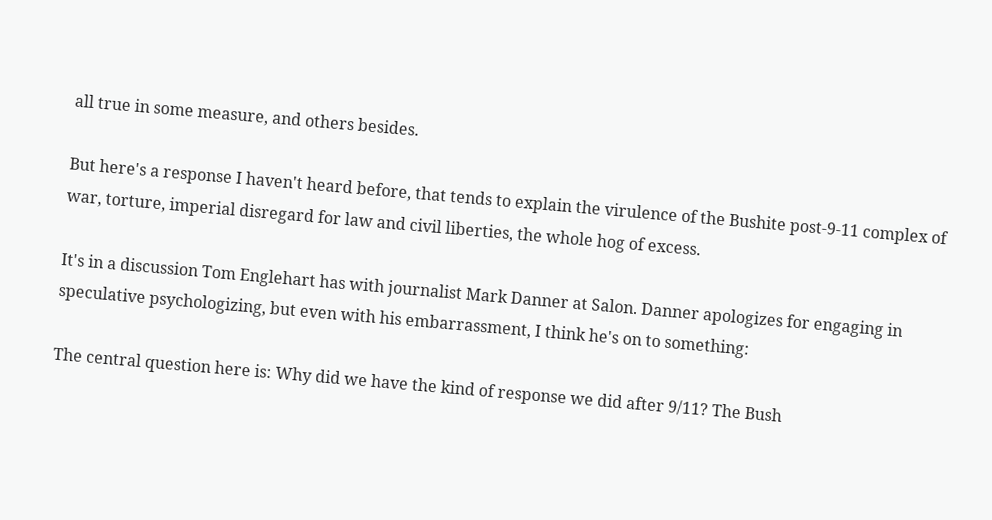all true in some measure, and others besides.

But here's a response I haven't heard before, that tends to explain the virulence of the Bushite post-9-11 complex of war, torture, imperial disregard for law and civil liberties, the whole hog of excess.

It's in a discussion Tom Englehart has with journalist Mark Danner at Salon. Danner apologizes for engaging in speculative psychologizing, but even with his embarrassment, I think he's on to something:

The central question here is: Why did we have the kind of response we did after 9/11? The Bush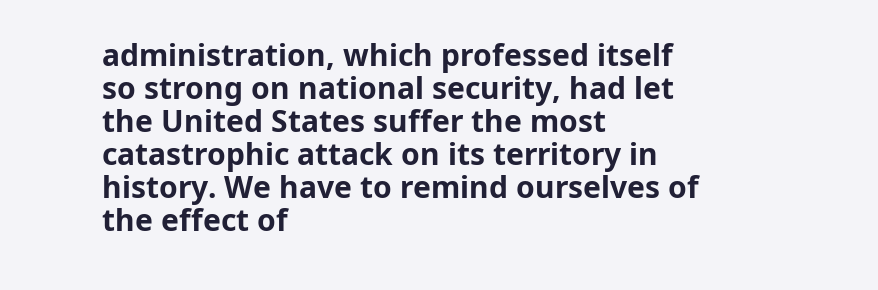administration, which professed itself so strong on national security, had let the United States suffer the most catastrophic attack on its territory in history. We have to remind ourselves of the effect of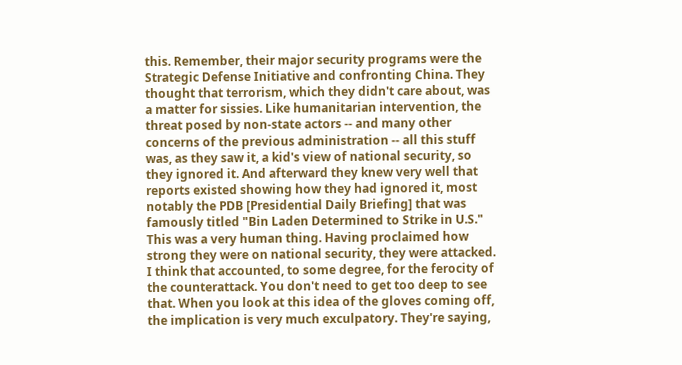this. Remember, their major security programs were the Strategic Defense Initiative and confronting China. They thought that terrorism, which they didn't care about, was a matter for sissies. Like humanitarian intervention, the threat posed by non-state actors -- and many other concerns of the previous administration -- all this stuff was, as they saw it, a kid's view of national security, so they ignored it. And afterward they knew very well that reports existed showing how they had ignored it, most notably the PDB [Presidential Daily Briefing] that was famously titled "Bin Laden Determined to Strike in U.S." This was a very human thing. Having proclaimed how strong they were on national security, they were attacked. I think that accounted, to some degree, for the ferocity of the counterattack. You don't need to get too deep to see that. When you look at this idea of the gloves coming off, the implication is very much exculpatory. They're saying,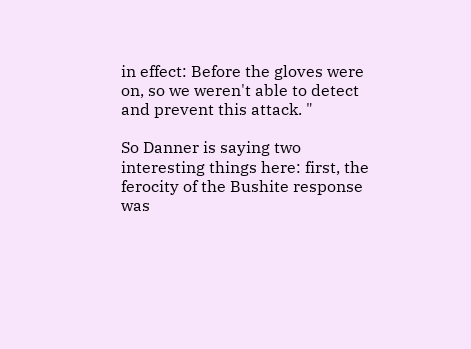in effect: Before the gloves were on, so we weren't able to detect and prevent this attack. "

So Danner is saying two interesting things here: first, the ferocity of the Bushite response was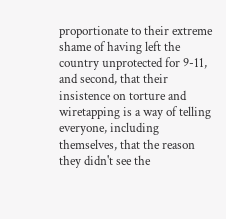proportionate to their extreme shame of having left the country unprotected for 9-11, and second, that their insistence on torture and wiretapping is a way of telling everyone, including themselves, that the reason they didn't see the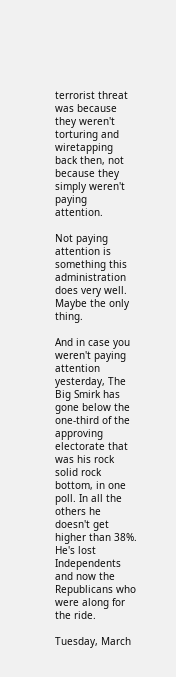terrorist threat was because they weren't torturing and wiretapping back then, not because they simply weren't paying attention.

Not paying attention is something this administration does very well. Maybe the only thing.

And in case you weren't paying attention yesterday, The Big Smirk has gone below the one-third of the approving electorate that was his rock solid rock bottom, in one poll. In all the others he doesn't get higher than 38%. He's lost Independents and now the Republicans who were along for the ride.

Tuesday, March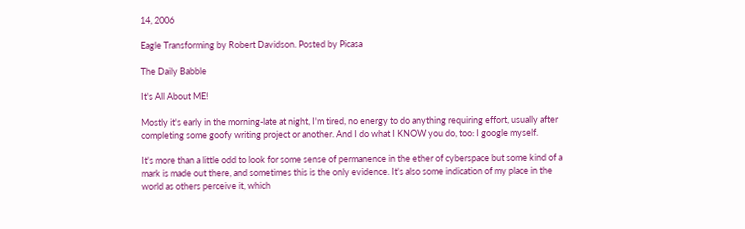14, 2006

Eagle Transforming by Robert Davidson. Posted by Picasa

The Daily Babble

It's All About ME!

Mostly it's early in the morning-late at night, I'm tired, no energy to do anything requiring effort, usually after completing some goofy writing project or another. And I do what I KNOW you do, too: I google myself.

It's more than a little odd to look for some sense of permanence in the ether of cyberspace but some kind of a mark is made out there, and sometimes this is the only evidence. It's also some indication of my place in the world as others perceive it, which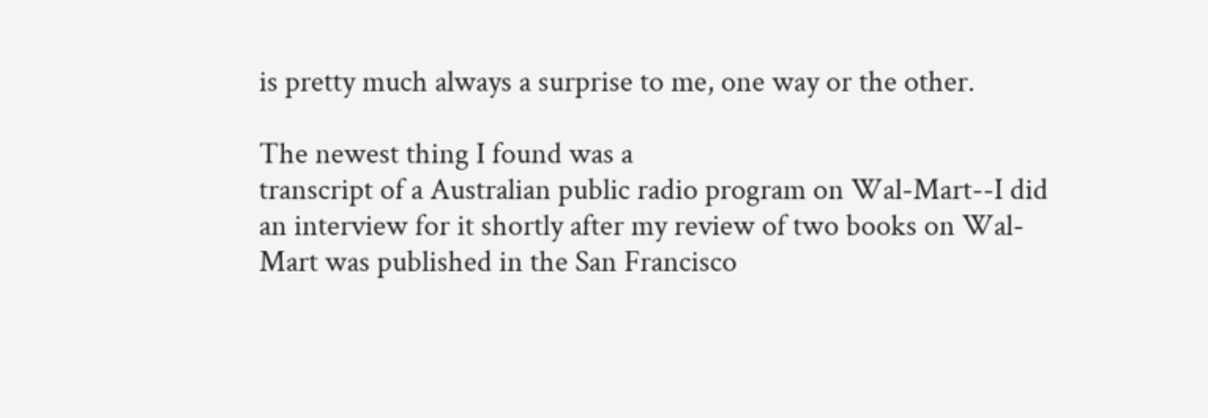is pretty much always a surprise to me, one way or the other.

The newest thing I found was a
transcript of a Australian public radio program on Wal-Mart--I did an interview for it shortly after my review of two books on Wal-Mart was published in the San Francisco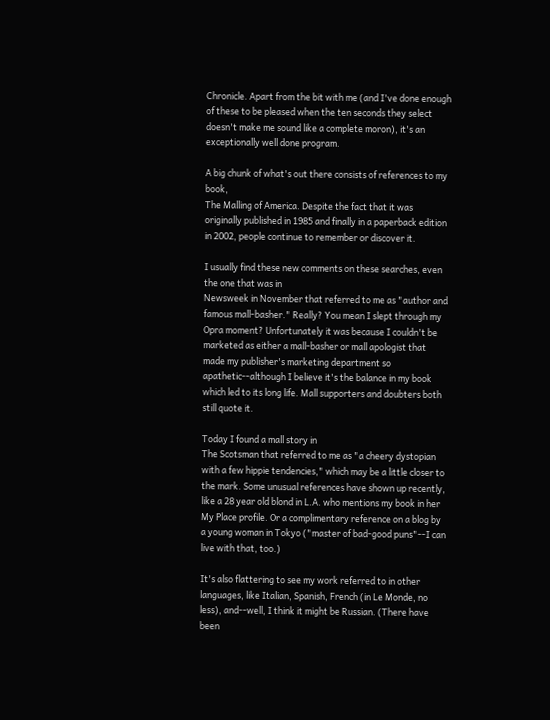Chronicle. Apart from the bit with me (and I've done enough of these to be pleased when the ten seconds they select doesn't make me sound like a complete moron), it's an exceptionally well done program.

A big chunk of what's out there consists of references to my book,
The Malling of America. Despite the fact that it was originally published in 1985 and finally in a paperback edition in 2002, people continue to remember or discover it.

I usually find these new comments on these searches, even the one that was in
Newsweek in November that referred to me as "author and famous mall-basher." Really? You mean I slept through my Opra moment? Unfortunately it was because I couldn't be marketed as either a mall-basher or mall apologist that made my publisher's marketing department so apathetic--although I believe it's the balance in my book which led to its long life. Mall supporters and doubters both still quote it.

Today I found a mall story in
The Scotsman that referred to me as "a cheery dystopian with a few hippie tendencies," which may be a little closer to the mark. Some unusual references have shown up recently, like a 28 year old blond in L.A. who mentions my book in her My Place profile. Or a complimentary reference on a blog by a young woman in Tokyo ("master of bad-good puns"--I can live with that, too.)

It's also flattering to see my work referred to in other languages, like Italian, Spanish, French (in Le Monde, no less), and--well, I think it might be Russian. (There have been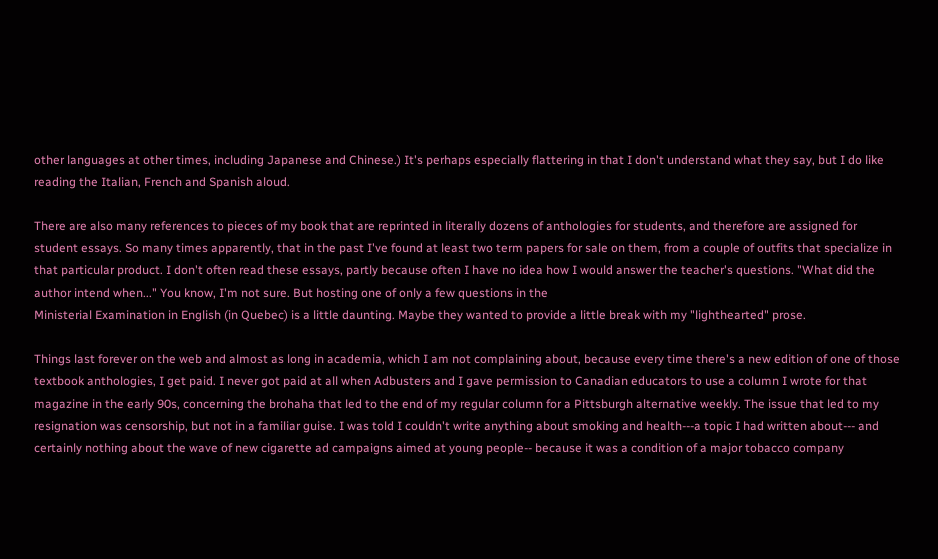other languages at other times, including Japanese and Chinese.) It's perhaps especially flattering in that I don't understand what they say, but I do like reading the Italian, French and Spanish aloud.

There are also many references to pieces of my book that are reprinted in literally dozens of anthologies for students, and therefore are assigned for student essays. So many times apparently, that in the past I've found at least two term papers for sale on them, from a couple of outfits that specialize in that particular product. I don't often read these essays, partly because often I have no idea how I would answer the teacher's questions. "What did the author intend when..." You know, I'm not sure. But hosting one of only a few questions in the
Ministerial Examination in English (in Quebec) is a little daunting. Maybe they wanted to provide a little break with my "lighthearted" prose.

Things last forever on the web and almost as long in academia, which I am not complaining about, because every time there's a new edition of one of those textbook anthologies, I get paid. I never got paid at all when Adbusters and I gave permission to Canadian educators to use a column I wrote for that magazine in the early 90s, concerning the brohaha that led to the end of my regular column for a Pittsburgh alternative weekly. The issue that led to my resignation was censorship, but not in a familiar guise. I was told I couldn't write anything about smoking and health---a topic I had written about--- and certainly nothing about the wave of new cigarette ad campaigns aimed at young people-- because it was a condition of a major tobacco company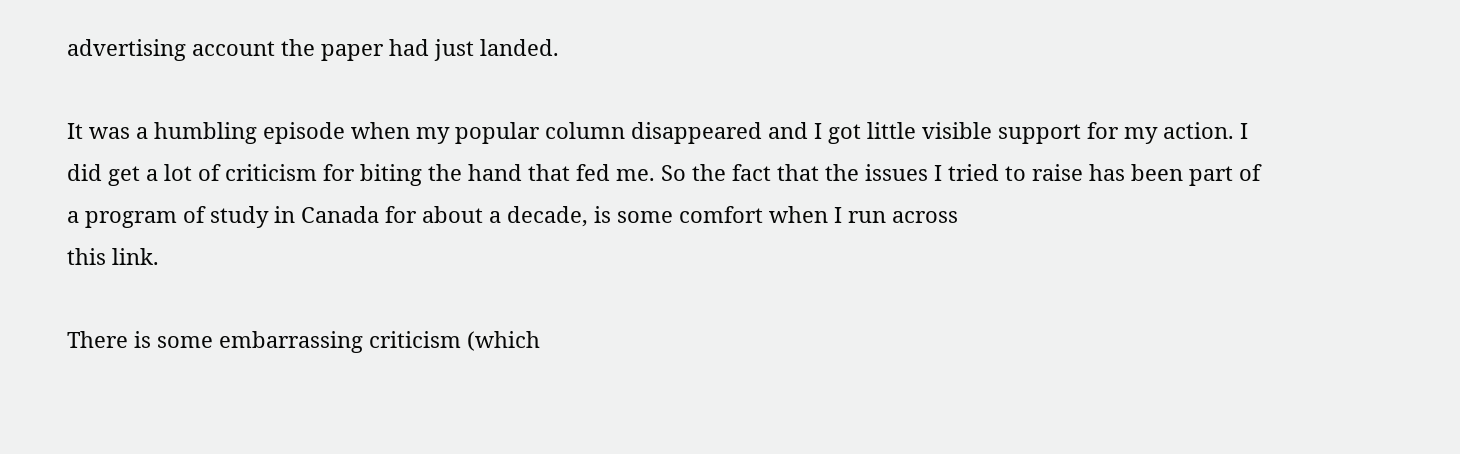advertising account the paper had just landed.

It was a humbling episode when my popular column disappeared and I got little visible support for my action. I did get a lot of criticism for biting the hand that fed me. So the fact that the issues I tried to raise has been part of a program of study in Canada for about a decade, is some comfort when I run across
this link.

There is some embarrassing criticism (which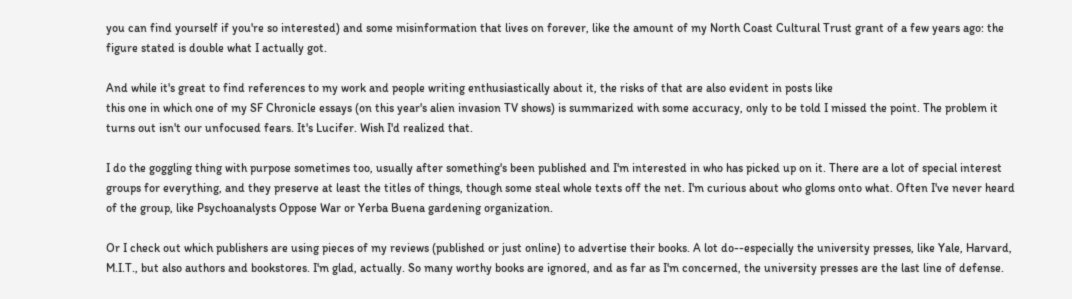you can find yourself if you're so interested) and some misinformation that lives on forever, like the amount of my North Coast Cultural Trust grant of a few years ago: the figure stated is double what I actually got.

And while it's great to find references to my work and people writing enthusiastically about it, the risks of that are also evident in posts like
this one in which one of my SF Chronicle essays (on this year's alien invasion TV shows) is summarized with some accuracy, only to be told I missed the point. The problem it turns out isn't our unfocused fears. It's Lucifer. Wish I'd realized that.

I do the goggling thing with purpose sometimes too, usually after something's been published and I'm interested in who has picked up on it. There are a lot of special interest groups for everything, and they preserve at least the titles of things, though some steal whole texts off the net. I'm curious about who gloms onto what. Often I've never heard of the group, like Psychoanalysts Oppose War or Yerba Buena gardening organization.

Or I check out which publishers are using pieces of my reviews (published or just online) to advertise their books. A lot do--especially the university presses, like Yale, Harvard, M.I.T., but also authors and bookstores. I'm glad, actually. So many worthy books are ignored, and as far as I'm concerned, the university presses are the last line of defense.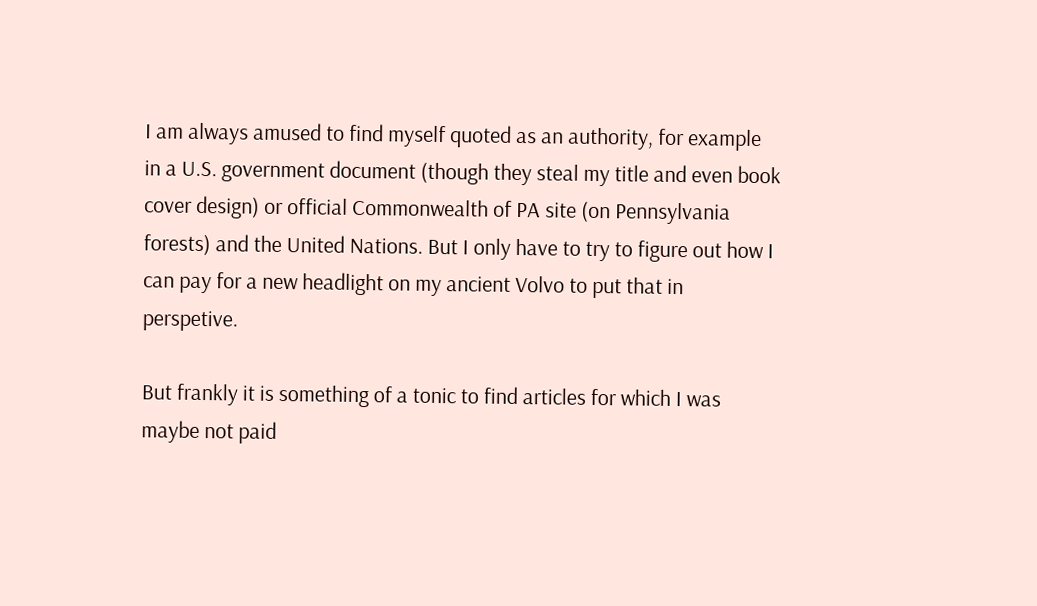I am always amused to find myself quoted as an authority, for example in a U.S. government document (though they steal my title and even book cover design) or official Commonwealth of PA site (on Pennsylvania forests) and the United Nations. But I only have to try to figure out how I can pay for a new headlight on my ancient Volvo to put that in perspetive.

But frankly it is something of a tonic to find articles for which I was maybe not paid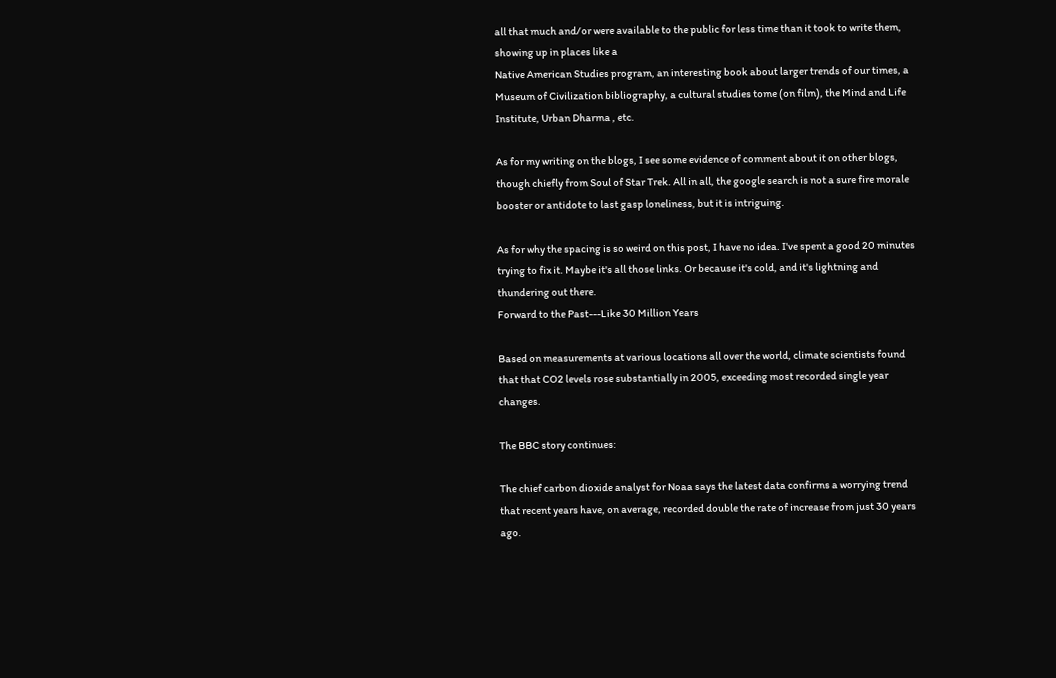all that much and/or were available to the public for less time than it took to write them, showing up in places like a
Native American Studies program, an interesting book about larger trends of our times, a Museum of Civilization bibliography, a cultural studies tome (on film), the Mind and Life Institute, Urban Dharma , etc.

As for my writing on the blogs, I see some evidence of comment about it on other blogs, though chiefly from Soul of Star Trek. All in all, the google search is not a sure fire morale booster or antidote to last gasp loneliness, but it is intriguing.

As for why the spacing is so weird on this post, I have no idea. I've spent a good 20 minutes trying to fix it. Maybe it's all those links. Or because it's cold, and it's lightning and thundering out there.
Forward to the Past---Like 30 Million Years

Based on measurements at various locations all over the world, climate scientists found that that CO2 levels rose substantially in 2005, exceeding most recorded single year changes.

The BBC story continues:

The chief carbon dioxide analyst for Noaa says the latest data confirms a worrying trend that recent years have, on average, recorded double the rate of increase from just 30 years ago.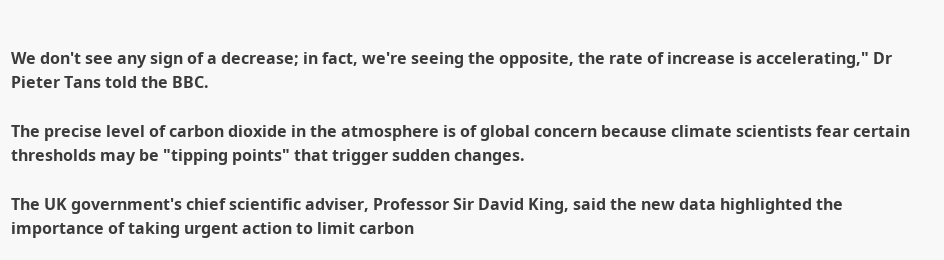We don't see any sign of a decrease; in fact, we're seeing the opposite, the rate of increase is accelerating," Dr Pieter Tans told the BBC.

The precise level of carbon dioxide in the atmosphere is of global concern because climate scientists fear certain thresholds may be "tipping points" that trigger sudden changes.

The UK government's chief scientific adviser, Professor Sir David King, said the new data highlighted the importance of taking urgent action to limit carbon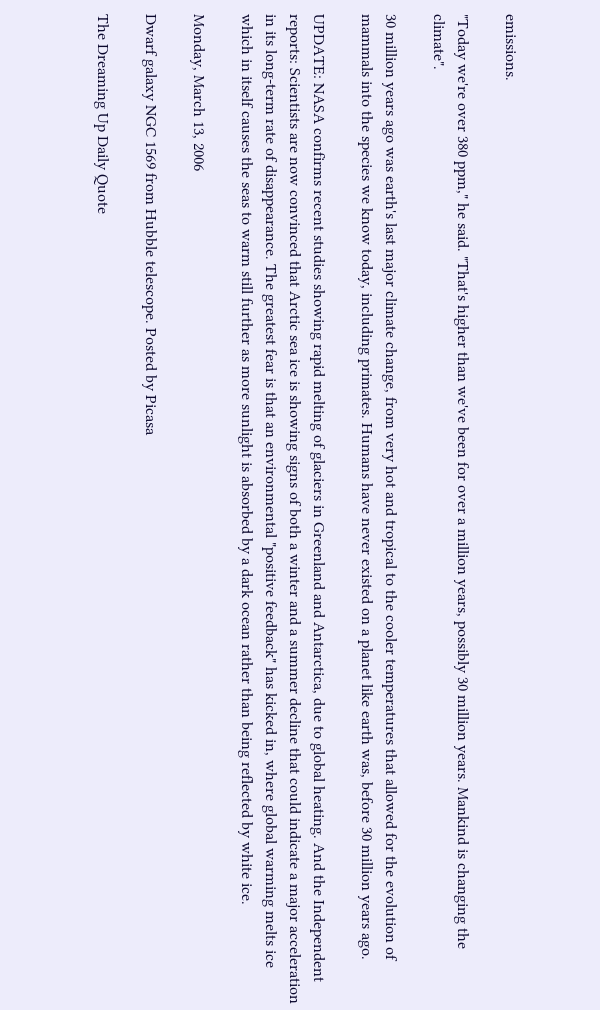emissions.

"Today we're over 380 ppm," he said. "That's higher than we've been for over a million years, possibly 30 million years. Mankind is changing the climate".

30 million years ago was earth's last major climate change, from very hot and tropical to the cooler temperatures that allowed for the evolution of mammals into the species we know today, including primates. Humans have never existed on a planet like earth was, before 30 million years ago.

UPDATE: NASA confirms recent studies showing rapid melting of glaciers in Greenland and Antarctica, due to global heating. And the Independent reports: Scientists are now convinced that Arctic sea ice is showing signs of both a winter and a summer decline that could indicate a major acceleration in its long-term rate of disappearance. The greatest fear is that an environmental "positive feedback" has kicked in, where global warming melts ice which in itself causes the seas to warm still further as more sunlight is absorbed by a dark ocean rather than being reflected by white ice.

Monday, March 13, 2006

Dwarf galaxy NGC 1569 from Hubble telescope. Posted by Picasa

The Dreaming Up Daily Quote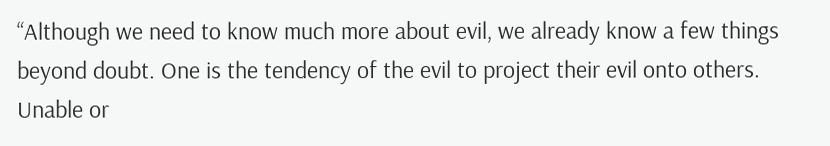“Although we need to know much more about evil, we already know a few things beyond doubt. One is the tendency of the evil to project their evil onto others. Unable or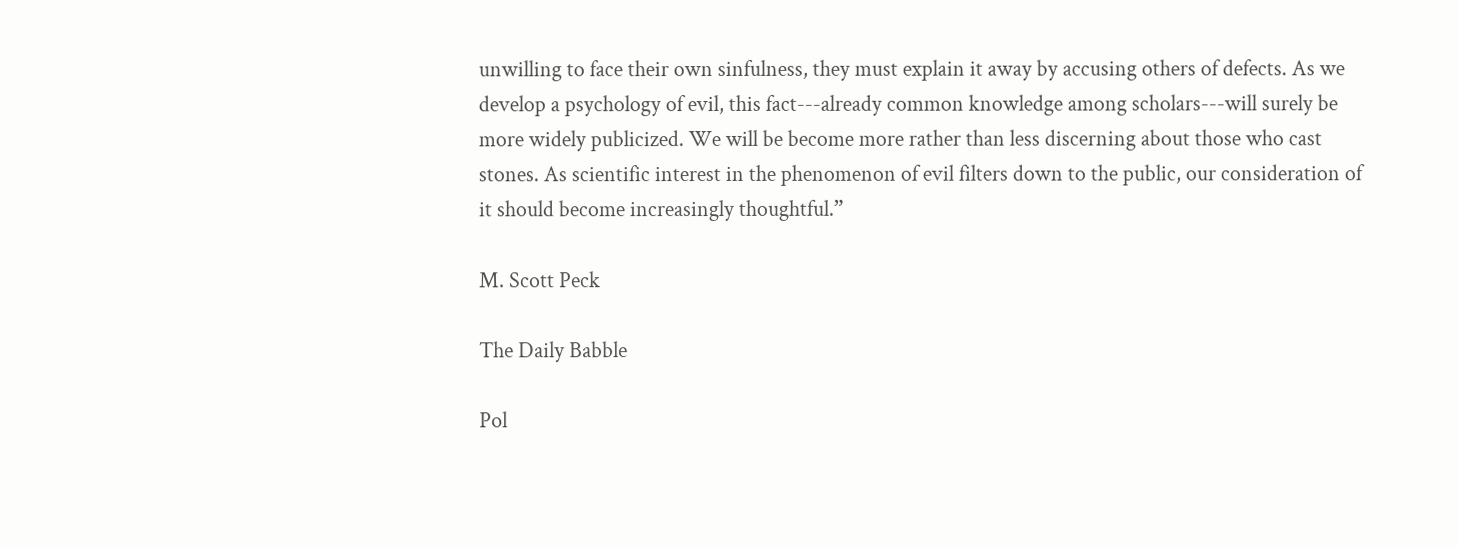unwilling to face their own sinfulness, they must explain it away by accusing others of defects. As we develop a psychology of evil, this fact---already common knowledge among scholars---will surely be more widely publicized. We will be become more rather than less discerning about those who cast stones. As scientific interest in the phenomenon of evil filters down to the public, our consideration of it should become increasingly thoughtful.”

M. Scott Peck

The Daily Babble

Pol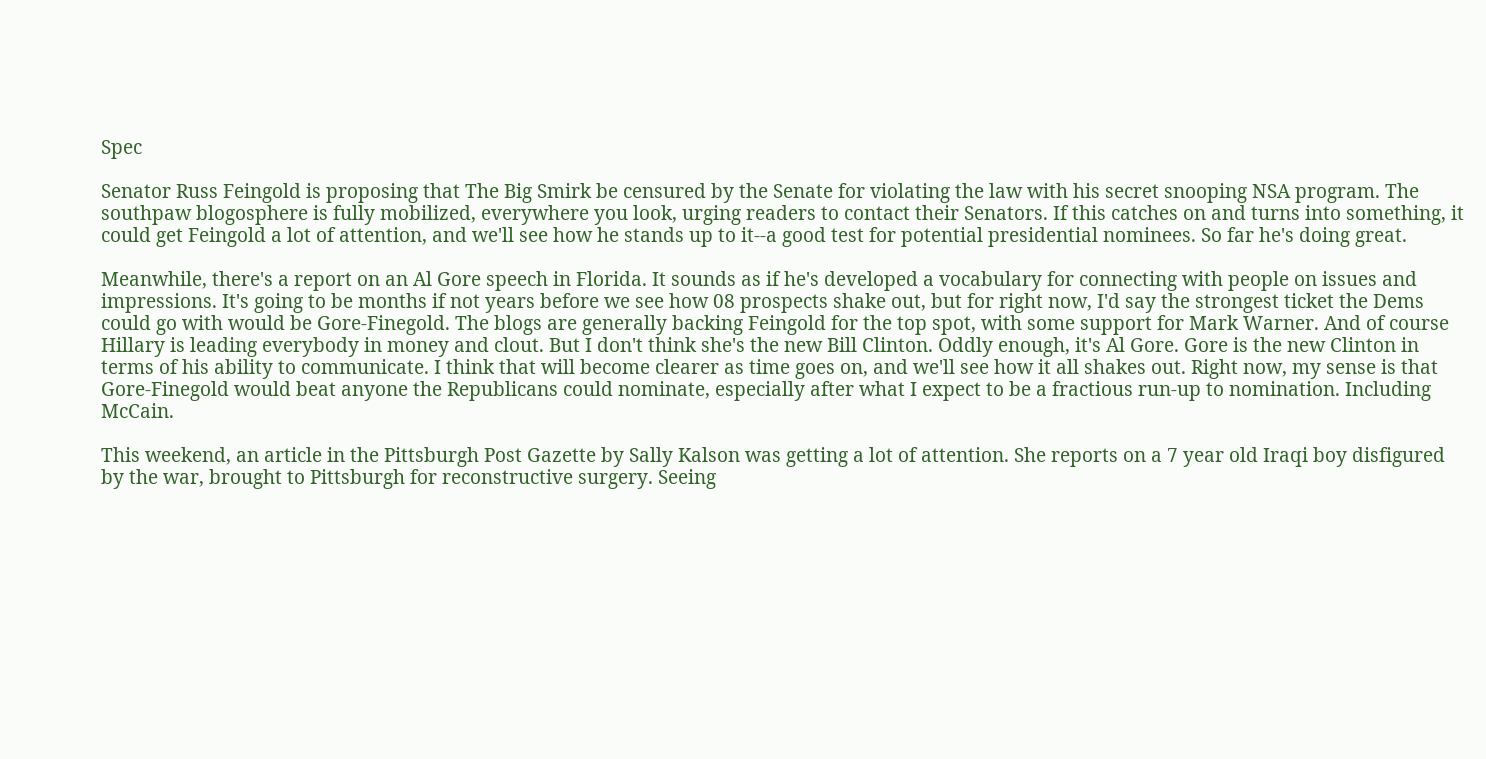Spec

Senator Russ Feingold is proposing that The Big Smirk be censured by the Senate for violating the law with his secret snooping NSA program. The southpaw blogosphere is fully mobilized, everywhere you look, urging readers to contact their Senators. If this catches on and turns into something, it could get Feingold a lot of attention, and we'll see how he stands up to it--a good test for potential presidential nominees. So far he's doing great.

Meanwhile, there's a report on an Al Gore speech in Florida. It sounds as if he's developed a vocabulary for connecting with people on issues and impressions. It's going to be months if not years before we see how 08 prospects shake out, but for right now, I'd say the strongest ticket the Dems could go with would be Gore-Finegold. The blogs are generally backing Feingold for the top spot, with some support for Mark Warner. And of course Hillary is leading everybody in money and clout. But I don't think she's the new Bill Clinton. Oddly enough, it's Al Gore. Gore is the new Clinton in terms of his ability to communicate. I think that will become clearer as time goes on, and we'll see how it all shakes out. Right now, my sense is that Gore-Finegold would beat anyone the Republicans could nominate, especially after what I expect to be a fractious run-up to nomination. Including McCain.

This weekend, an article in the Pittsburgh Post Gazette by Sally Kalson was getting a lot of attention. She reports on a 7 year old Iraqi boy disfigured by the war, brought to Pittsburgh for reconstructive surgery. Seeing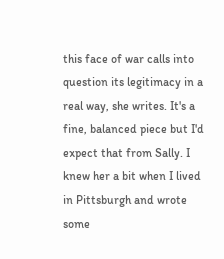this face of war calls into question its legitimacy in a real way, she writes. It's a fine, balanced piece but I'd expect that from Sally. I knew her a bit when I lived in Pittsburgh and wrote some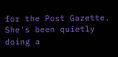for the Post Gazette. She's been quietly doing a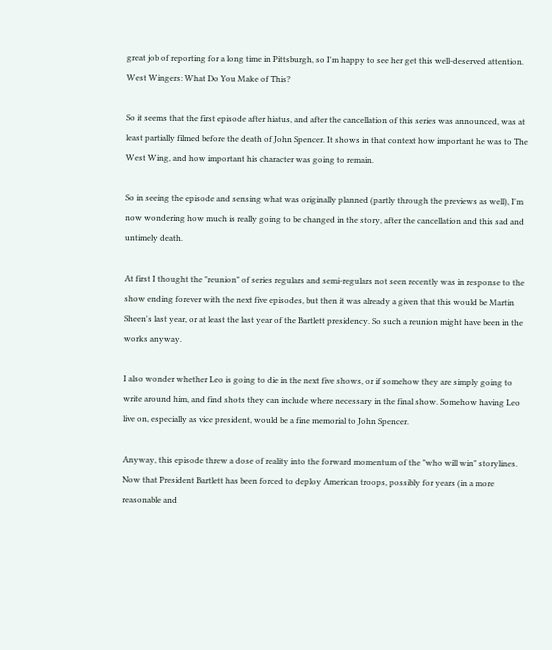great job of reporting for a long time in Pittsburgh, so I'm happy to see her get this well-deserved attention.
West Wingers: What Do You Make of This?

So it seems that the first episode after hiatus, and after the cancellation of this series was announced, was at least partially filmed before the death of John Spencer. It shows in that context how important he was to The West Wing, and how important his character was going to remain.

So in seeing the episode and sensing what was originally planned (partly through the previews as well), I'm now wondering how much is really going to be changed in the story, after the cancellation and this sad and untimely death.

At first I thought the "reunion" of series regulars and semi-regulars not seen recently was in response to the show ending forever with the next five episodes, but then it was already a given that this would be Martin Sheen's last year, or at least the last year of the Bartlett presidency. So such a reunion might have been in the works anyway.

I also wonder whether Leo is going to die in the next five shows, or if somehow they are simply going to write around him, and find shots they can include where necessary in the final show. Somehow having Leo live on, especially as vice president, would be a fine memorial to John Spencer.

Anyway, this episode threw a dose of reality into the forward momentum of the "who will win" storylines. Now that President Bartlett has been forced to deploy American troops, possibly for years (in a more reasonable and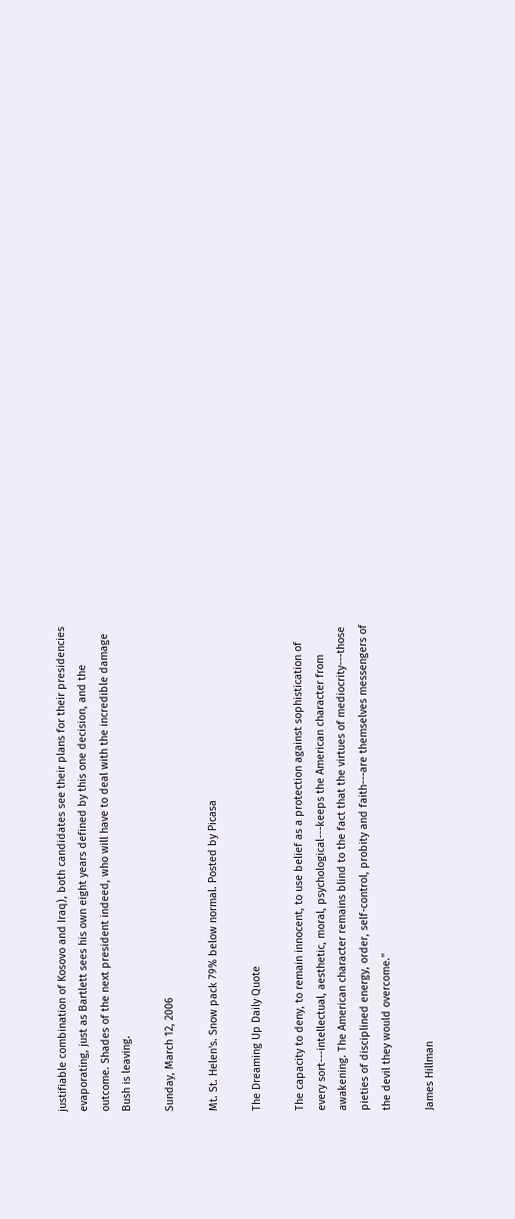justifiable combination of Kosovo and Iraq), both candidates see their plans for their presidencies evaporating, just as Bartlett sees his own eight years defined by this one decision, and the outcome. Shades of the next president indeed, who will have to deal with the incredible damage Bush is leaving.

Sunday, March 12, 2006

Mt. St. Helen's. Snow pack 79% below normal. Posted by Picasa

The Dreaming Up Daily Quote

The capacity to deny, to remain innocent, to use belief as a protection against sophistication of every sort---intellectual, aesthetic, moral, psychological---keeps the American character from awakening. The American character remains blind to the fact that the virtues of mediocrity---those pieties of disciplined energy, order, self-control, probity and faith---are themselves messengers of the devil they would overcome."

James Hillman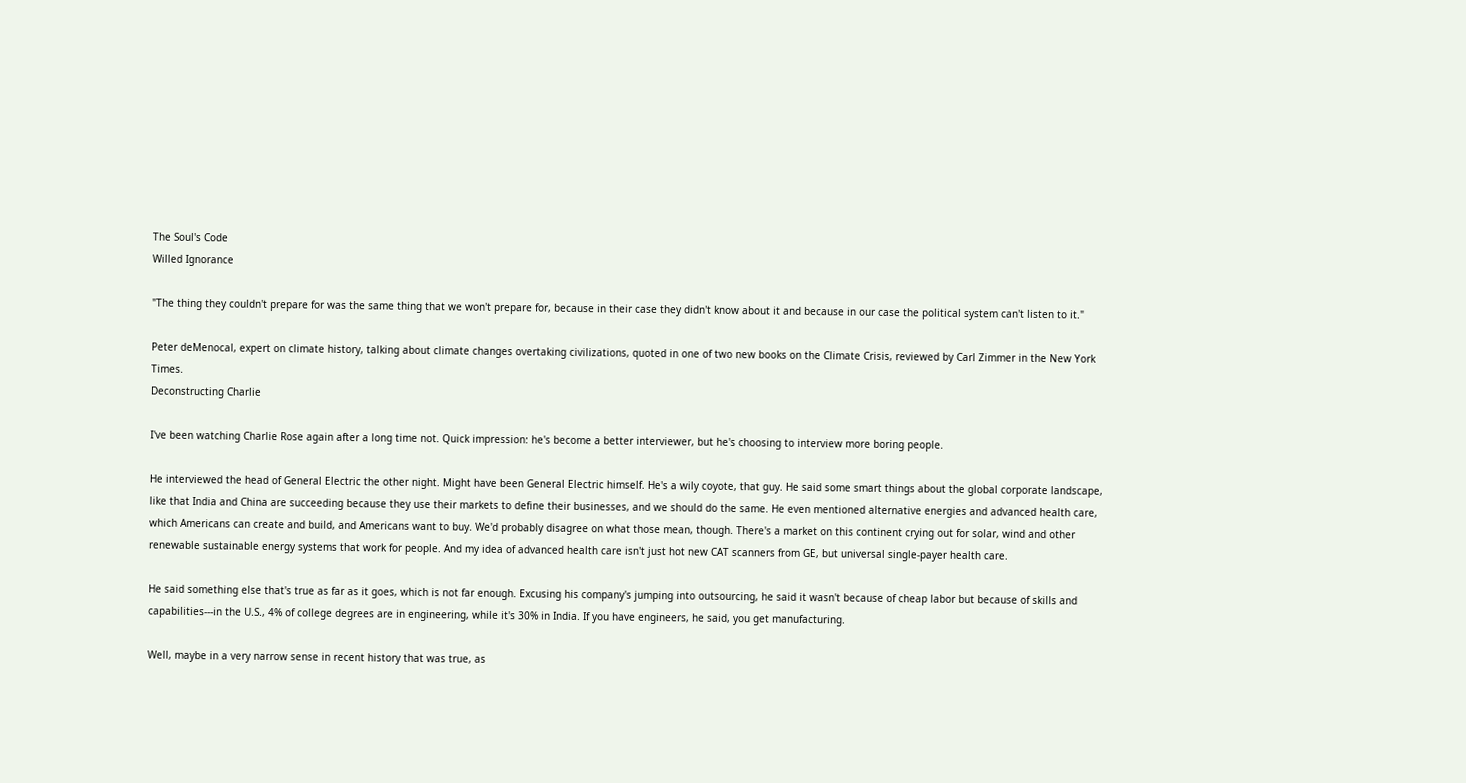The Soul's Code
Willed Ignorance

"The thing they couldn't prepare for was the same thing that we won't prepare for, because in their case they didn't know about it and because in our case the political system can't listen to it."

Peter deMenocal, expert on climate history, talking about climate changes overtaking civilizations, quoted in one of two new books on the Climate Crisis, reviewed by Carl Zimmer in the New York Times.
Deconstructing Charlie

I've been watching Charlie Rose again after a long time not. Quick impression: he's become a better interviewer, but he's choosing to interview more boring people.

He interviewed the head of General Electric the other night. Might have been General Electric himself. He's a wily coyote, that guy. He said some smart things about the global corporate landscape, like that India and China are succeeding because they use their markets to define their businesses, and we should do the same. He even mentioned alternative energies and advanced health care, which Americans can create and build, and Americans want to buy. We'd probably disagree on what those mean, though. There's a market on this continent crying out for solar, wind and other renewable sustainable energy systems that work for people. And my idea of advanced health care isn't just hot new CAT scanners from GE, but universal single-payer health care.

He said something else that's true as far as it goes, which is not far enough. Excusing his company's jumping into outsourcing, he said it wasn't because of cheap labor but because of skills and capabilities---in the U.S., 4% of college degrees are in engineering, while it's 30% in India. If you have engineers, he said, you get manufacturing.

Well, maybe in a very narrow sense in recent history that was true, as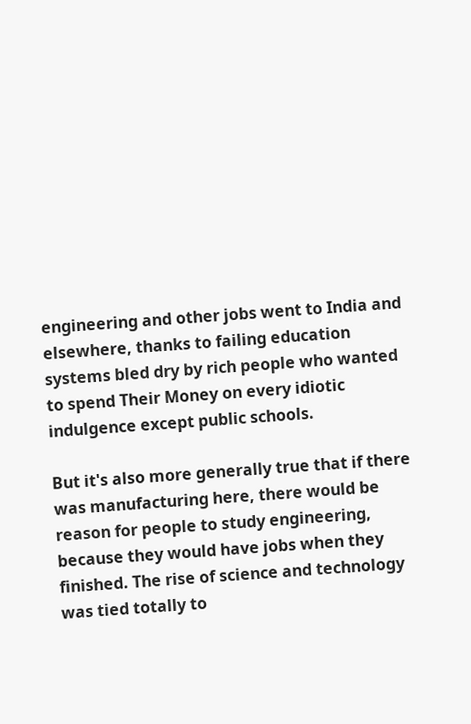engineering and other jobs went to India and elsewhere, thanks to failing education systems bled dry by rich people who wanted to spend Their Money on every idiotic indulgence except public schools.

But it's also more generally true that if there was manufacturing here, there would be reason for people to study engineering, because they would have jobs when they finished. The rise of science and technology was tied totally to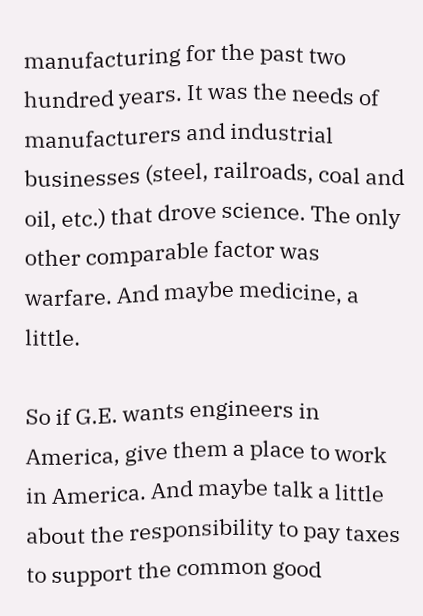manufacturing for the past two hundred years. It was the needs of manufacturers and industrial businesses (steel, railroads, coal and oil, etc.) that drove science. The only other comparable factor was warfare. And maybe medicine, a little.

So if G.E. wants engineers in America, give them a place to work in America. And maybe talk a little about the responsibility to pay taxes to support the common good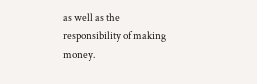as well as the responsibility of making money.